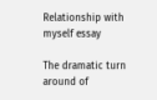Relationship with myself essay

The dramatic turn around of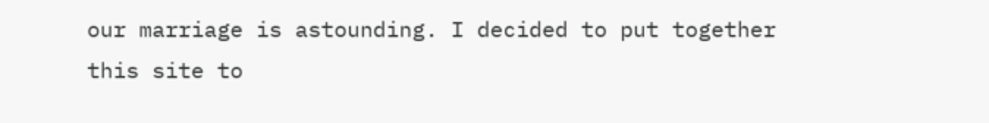our marriage is astounding. I decided to put together this site to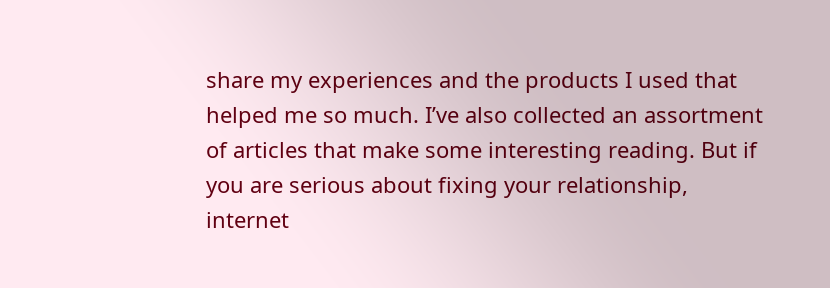share my experiences and the products I used that helped me so much. I’ve also collected an assortment of articles that make some interesting reading. But if you are serious about fixing your relationship, internet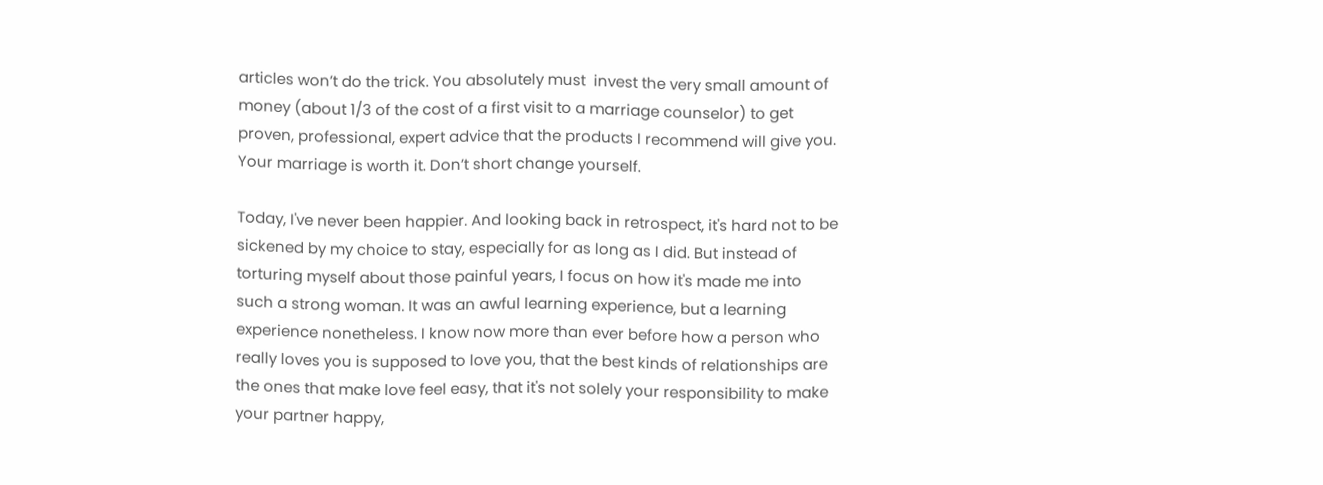articles won’t do the trick. You absolutely must  invest the very small amount of money (about 1/3 of the cost of a first visit to a marriage counselor) to get proven, professional, expert advice that the products I recommend will give you. Your marriage is worth it. Don’t short change yourself.

Today, I've never been happier. And looking back in retrospect, it's hard not to be sickened by my choice to stay, especially for as long as I did. But instead of torturing myself about those painful years, I focus on how it's made me into such a strong woman. It was an awful learning experience, but a learning experience nonetheless. I know now more than ever before how a person who really loves you is supposed to love you, that the best kinds of relationships are the ones that make love feel easy, that it's not solely your responsibility to make your partner happy,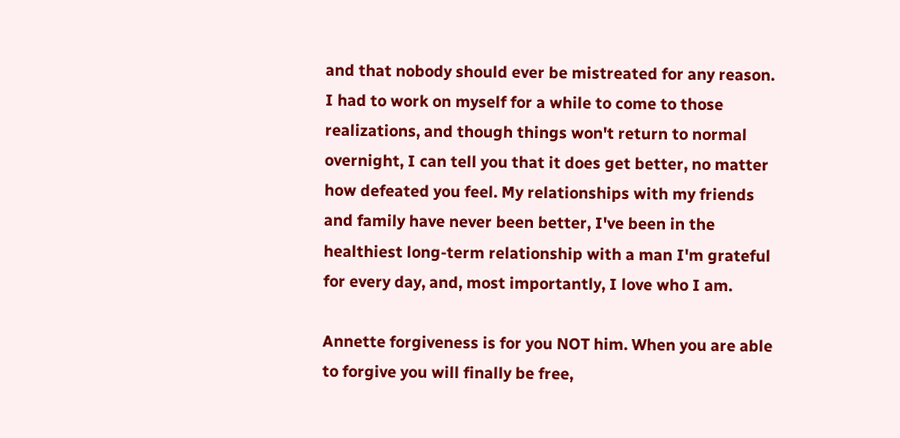and that nobody should ever be mistreated for any reason. I had to work on myself for a while to come to those realizations, and though things won't return to normal overnight, I can tell you that it does get better, no matter how defeated you feel. My relationships with my friends and family have never been better, I've been in the healthiest long-term relationship with a man I'm grateful for every day, and, most importantly, I love who I am.

Annette forgiveness is for you NOT him. When you are able to forgive you will finally be free,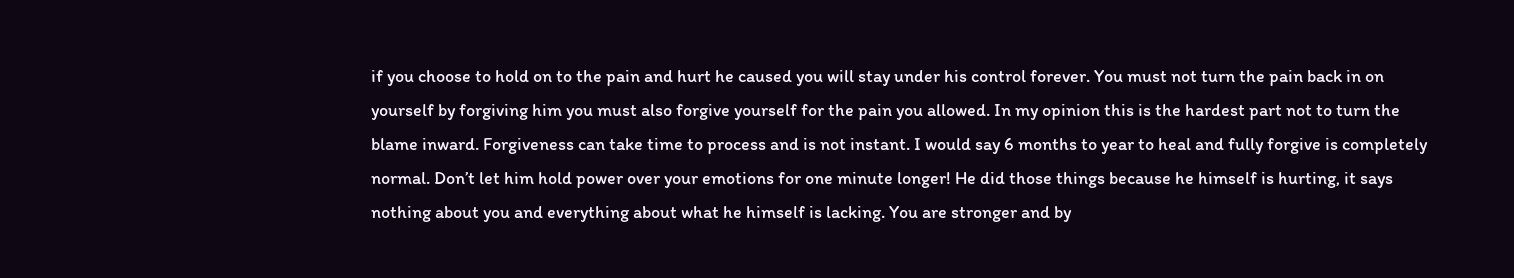if you choose to hold on to the pain and hurt he caused you will stay under his control forever. You must not turn the pain back in on yourself by forgiving him you must also forgive yourself for the pain you allowed. In my opinion this is the hardest part not to turn the blame inward. Forgiveness can take time to process and is not instant. I would say 6 months to year to heal and fully forgive is completely normal. Don’t let him hold power over your emotions for one minute longer! He did those things because he himself is hurting, it says nothing about you and everything about what he himself is lacking. You are stronger and by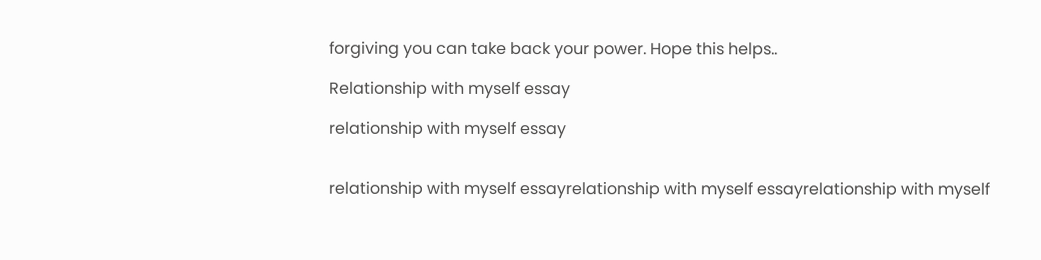forgiving you can take back your power. Hope this helps..

Relationship with myself essay

relationship with myself essay


relationship with myself essayrelationship with myself essayrelationship with myself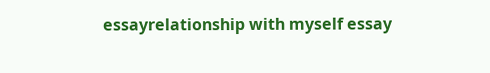essayrelationship with myself essay